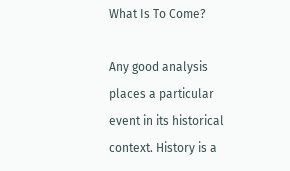What Is To Come?

Any good analysis places a particular event in its historical context. History is a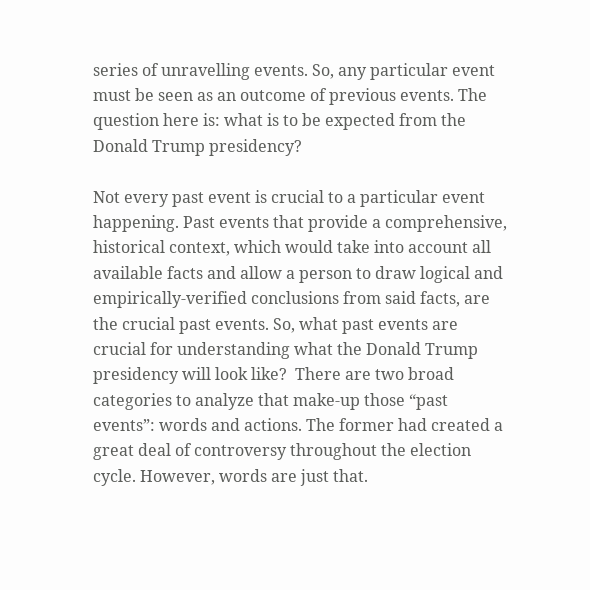series of unravelling events. So, any particular event must be seen as an outcome of previous events. The question here is: what is to be expected from the Donald Trump presidency?

Not every past event is crucial to a particular event happening. Past events that provide a comprehensive, historical context, which would take into account all available facts and allow a person to draw logical and empirically-verified conclusions from said facts, are the crucial past events. So, what past events are crucial for understanding what the Donald Trump presidency will look like?  There are two broad categories to analyze that make-up those “past events”: words and actions. The former had created a great deal of controversy throughout the election cycle. However, words are just that.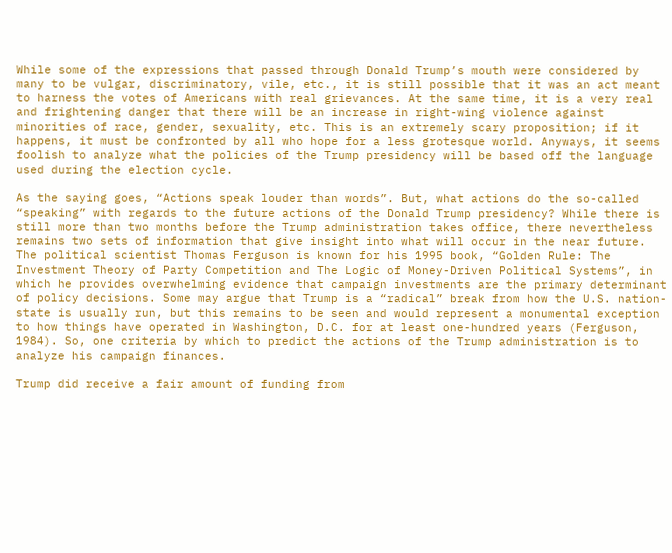While some of the expressions that passed through Donald Trump’s mouth were considered by many to be vulgar, discriminatory, vile, etc., it is still possible that it was an act meant to harness the votes of Americans with real grievances. At the same time, it is a very real and frightening danger that there will be an increase in right-wing violence against minorities of race, gender, sexuality, etc. This is an extremely scary proposition; if it happens, it must be confronted by all who hope for a less grotesque world. Anyways, it seems foolish to analyze what the policies of the Trump presidency will be based off the language used during the election cycle.

As the saying goes, “Actions speak louder than words”. But, what actions do the so-called “speaking” with regards to the future actions of the Donald Trump presidency? While there is still more than two months before the Trump administration takes office, there nevertheless remains two sets of information that give insight into what will occur in the near future. The political scientist Thomas Ferguson is known for his 1995 book, “Golden Rule: The Investment Theory of Party Competition and The Logic of Money-Driven Political Systems”, in which he provides overwhelming evidence that campaign investments are the primary determinant of policy decisions. Some may argue that Trump is a “radical” break from how the U.S. nation-state is usually run, but this remains to be seen and would represent a monumental exception to how things have operated in Washington, D.C. for at least one-hundred years (Ferguson, 1984). So, one criteria by which to predict the actions of the Trump administration is to analyze his campaign finances.

Trump did receive a fair amount of funding from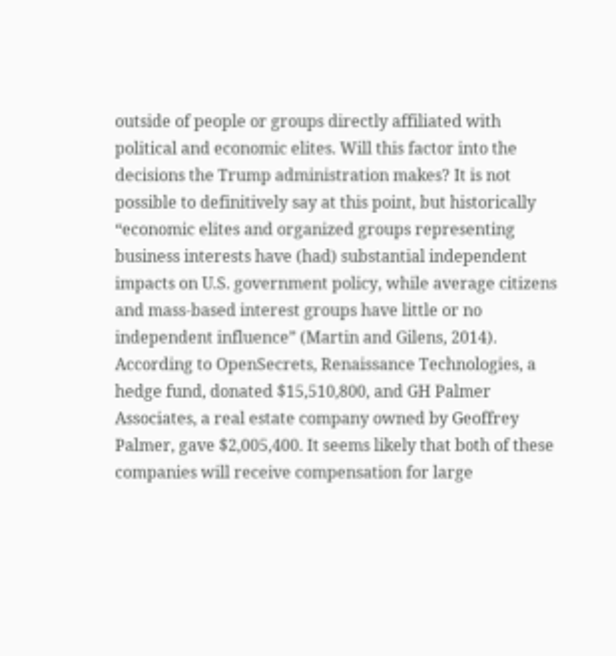outside of people or groups directly affiliated with political and economic elites. Will this factor into the decisions the Trump administration makes? It is not possible to definitively say at this point, but historically “economic elites and organized groups representing business interests have (had) substantial independent impacts on U.S. government policy, while average citizens and mass-based interest groups have little or no independent influence” (Martin and Gilens, 2014). According to OpenSecrets, Renaissance Technologies, a hedge fund, donated $15,510,800, and GH Palmer Associates, a real estate company owned by Geoffrey Palmer, gave $2,005,400. It seems likely that both of these companies will receive compensation for large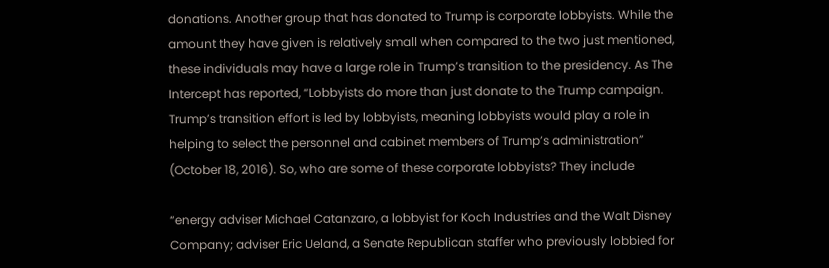donations. Another group that has donated to Trump is corporate lobbyists. While the amount they have given is relatively small when compared to the two just mentioned, these individuals may have a large role in Trump’s transition to the presidency. As The Intercept has reported, “Lobbyists do more than just donate to the Trump campaign. Trump’s transition effort is led by lobbyists, meaning lobbyists would play a role in helping to select the personnel and cabinet members of Trump’s administration” (October 18, 2016). So, who are some of these corporate lobbyists? They include

“energy adviser Michael Catanzaro, a lobbyist for Koch Industries and the Walt Disney Company; adviser Eric Ueland, a Senate Republican staffer who previously lobbied for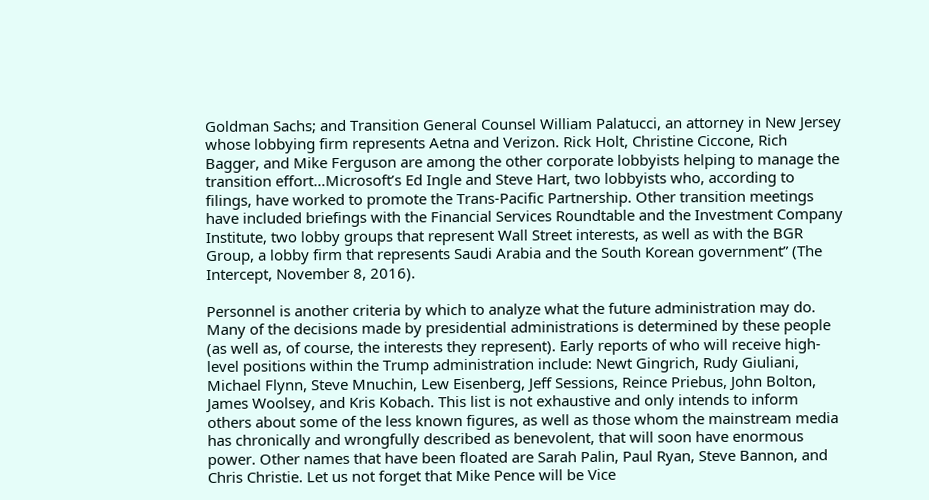Goldman Sachs; and Transition General Counsel William Palatucci, an attorney in New Jersey whose lobbying firm represents Aetna and Verizon. Rick Holt, Christine Ciccone, Rich Bagger, and Mike Ferguson are among the other corporate lobbyists helping to manage the transition effort…Microsoft’s Ed Ingle and Steve Hart, two lobbyists who, according to filings, have worked to promote the Trans-Pacific Partnership. Other transition meetings have included briefings with the Financial Services Roundtable and the Investment Company Institute, two lobby groups that represent Wall Street interests, as well as with the BGR Group, a lobby firm that represents Saudi Arabia and the South Korean government” (The Intercept, November 8, 2016).

Personnel is another criteria by which to analyze what the future administration may do. Many of the decisions made by presidential administrations is determined by these people (as well as, of course, the interests they represent). Early reports of who will receive high-level positions within the Trump administration include: Newt Gingrich, Rudy Giuliani, Michael Flynn, Steve Mnuchin, Lew Eisenberg, Jeff Sessions, Reince Priebus, John Bolton, James Woolsey, and Kris Kobach. This list is not exhaustive and only intends to inform others about some of the less known figures, as well as those whom the mainstream media has chronically and wrongfully described as benevolent, that will soon have enormous power. Other names that have been floated are Sarah Palin, Paul Ryan, Steve Bannon, and Chris Christie. Let us not forget that Mike Pence will be Vice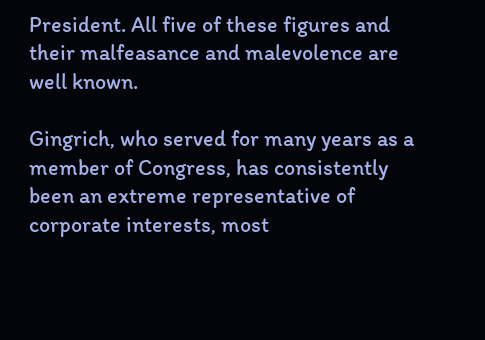President. All five of these figures and their malfeasance and malevolence are well known.

Gingrich, who served for many years as a member of Congress, has consistently been an extreme representative of corporate interests, most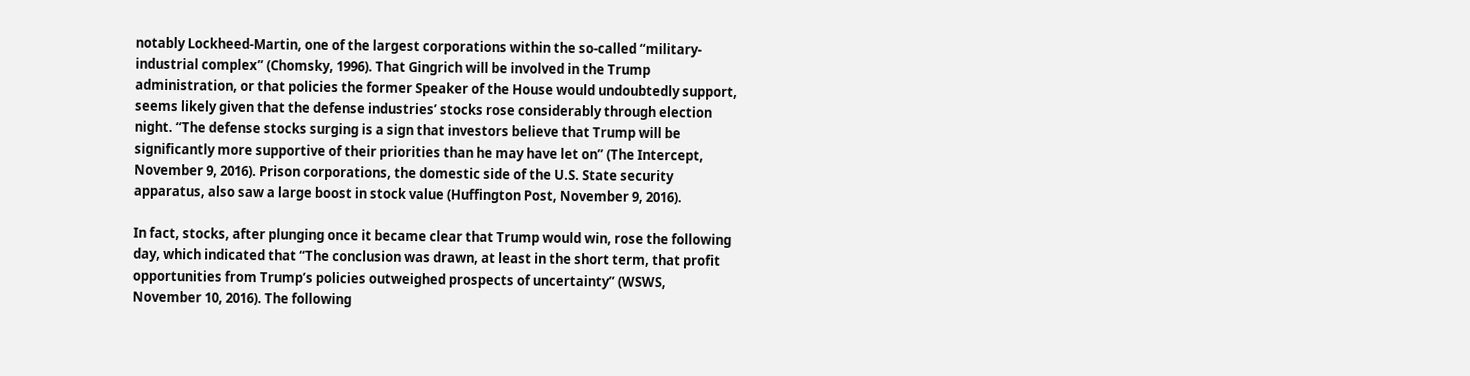notably Lockheed-Martin, one of the largest corporations within the so-called “military-industrial complex” (Chomsky, 1996). That Gingrich will be involved in the Trump administration, or that policies the former Speaker of the House would undoubtedly support, seems likely given that the defense industries’ stocks rose considerably through election night. “The defense stocks surging is a sign that investors believe that Trump will be significantly more supportive of their priorities than he may have let on” (The Intercept, November 9, 2016). Prison corporations, the domestic side of the U.S. State security apparatus, also saw a large boost in stock value (Huffington Post, November 9, 2016).

In fact, stocks, after plunging once it became clear that Trump would win, rose the following day, which indicated that “The conclusion was drawn, at least in the short term, that profit opportunities from Trump’s policies outweighed prospects of uncertainty” (WSWS, November 10, 2016). The following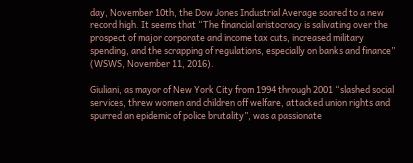day, November 10th, the Dow Jones Industrial Average soared to a new record high. It seems that “The financial aristocracy is salivating over the prospect of major corporate and income tax cuts, increased military spending, and the scrapping of regulations, especially on banks and finance” (WSWS, November 11, 2016).

Giuliani, as mayor of New York City from 1994 through 2001 “slashed social services, threw women and children off welfare, attacked union rights and spurred an epidemic of police brutality”, was a passionate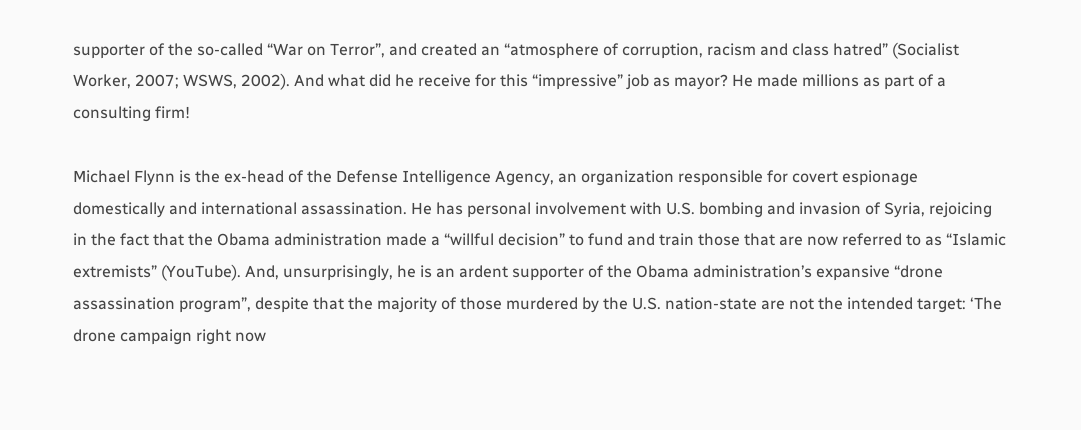supporter of the so-called “War on Terror”, and created an “atmosphere of corruption, racism and class hatred” (Socialist Worker, 2007; WSWS, 2002). And what did he receive for this “impressive” job as mayor? He made millions as part of a consulting firm!

Michael Flynn is the ex-head of the Defense Intelligence Agency, an organization responsible for covert espionage domestically and international assassination. He has personal involvement with U.S. bombing and invasion of Syria, rejoicing in the fact that the Obama administration made a “willful decision” to fund and train those that are now referred to as “Islamic extremists” (YouTube). And, unsurprisingly, he is an ardent supporter of the Obama administration’s expansive “drone assassination program”, despite that the majority of those murdered by the U.S. nation-state are not the intended target: ‘The drone campaign right now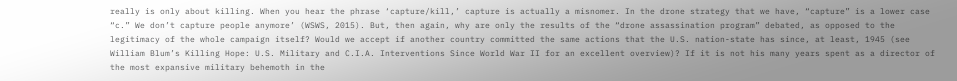really is only about killing. When you hear the phrase ‘capture/kill,’ capture is actually a misnomer. In the drone strategy that we have, “capture” is a lower case “c.” We don’t capture people anymore’ (WSWS, 2015). But, then again, why are only the results of the “drone assassination program” debated, as opposed to the legitimacy of the whole campaign itself? Would we accept if another country committed the same actions that the U.S. nation-state has since, at least, 1945 (see William Blum’s Killing Hope: U.S. Military and C.I.A. Interventions Since World War II for an excellent overview)? If it is not his many years spent as a director of the most expansive military behemoth in the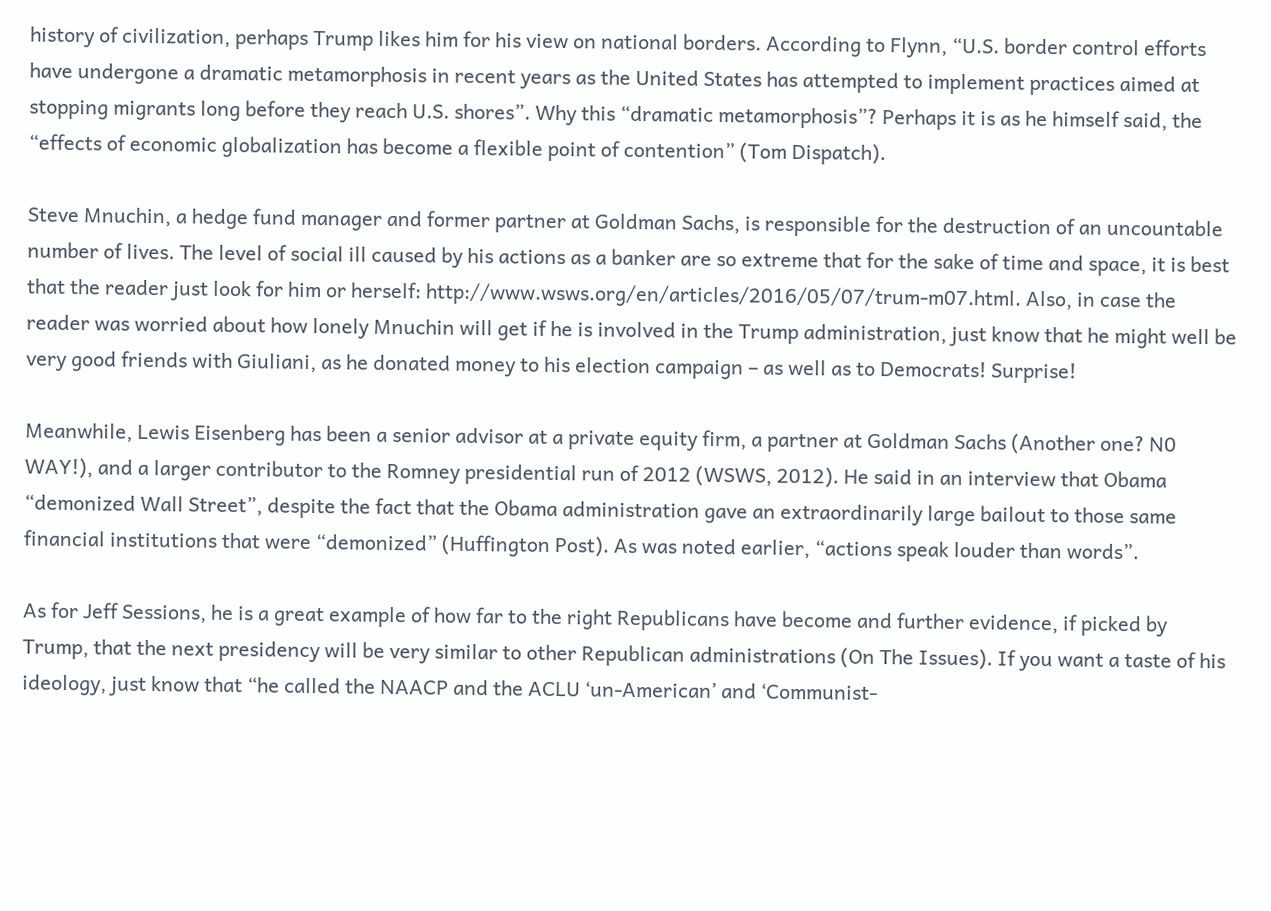history of civilization, perhaps Trump likes him for his view on national borders. According to Flynn, “U.S. border control efforts have undergone a dramatic metamorphosis in recent years as the United States has attempted to implement practices aimed at stopping migrants long before they reach U.S. shores”. Why this “dramatic metamorphosis”? Perhaps it is as he himself said, the “effects of economic globalization has become a flexible point of contention” (Tom Dispatch).

Steve Mnuchin, a hedge fund manager and former partner at Goldman Sachs, is responsible for the destruction of an uncountable number of lives. The level of social ill caused by his actions as a banker are so extreme that for the sake of time and space, it is best that the reader just look for him or herself: http://www.wsws.org/en/articles/2016/05/07/trum-m07.html. Also, in case the reader was worried about how lonely Mnuchin will get if he is involved in the Trump administration, just know that he might well be very good friends with Giuliani, as he donated money to his election campaign – as well as to Democrats! Surprise!

Meanwhile, Lewis Eisenberg has been a senior advisor at a private equity firm, a partner at Goldman Sachs (Another one? N0 WAY!), and a larger contributor to the Romney presidential run of 2012 (WSWS, 2012). He said in an interview that Obama “demonized Wall Street”, despite the fact that the Obama administration gave an extraordinarily large bailout to those same financial institutions that were “demonized” (Huffington Post). As was noted earlier, “actions speak louder than words”.

As for Jeff Sessions, he is a great example of how far to the right Republicans have become and further evidence, if picked by Trump, that the next presidency will be very similar to other Republican administrations (On The Issues). If you want a taste of his ideology, just know that “he called the NAACP and the ACLU ‘un-American’ and ‘Communist-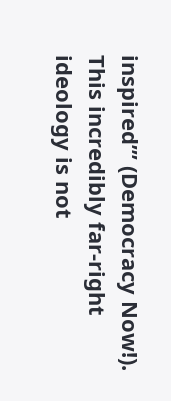inspired’” (Democracy Now!). This incredibly far-right ideology is not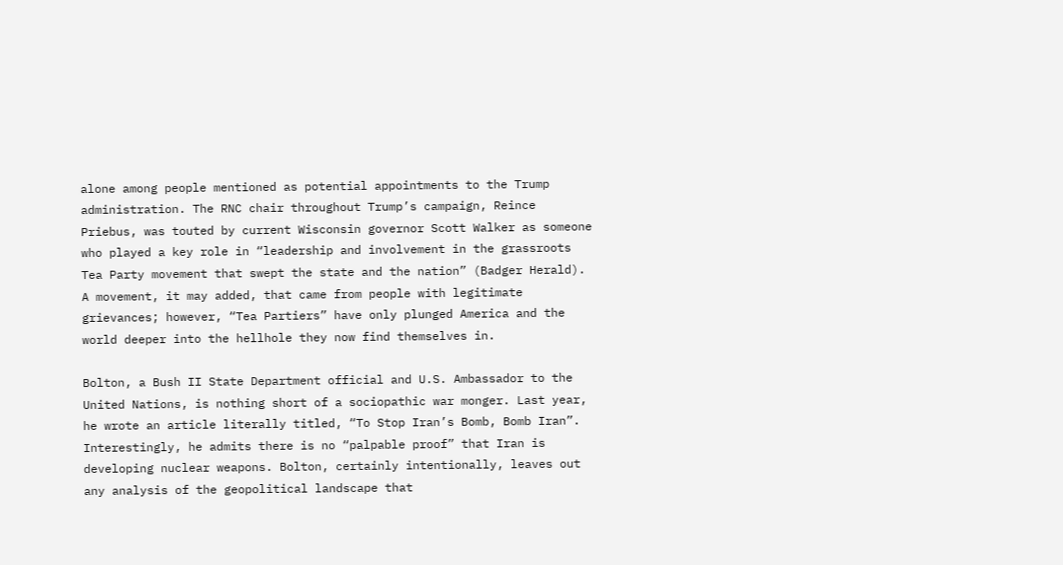alone among people mentioned as potential appointments to the Trump administration. The RNC chair throughout Trump’s campaign, Reince Priebus, was touted by current Wisconsin governor Scott Walker as someone who played a key role in “leadership and involvement in the grassroots Tea Party movement that swept the state and the nation” (Badger Herald). A movement, it may added, that came from people with legitimate grievances; however, “Tea Partiers” have only plunged America and the world deeper into the hellhole they now find themselves in.

Bolton, a Bush II State Department official and U.S. Ambassador to the United Nations, is nothing short of a sociopathic war monger. Last year, he wrote an article literally titled, “To Stop Iran’s Bomb, Bomb Iran”. Interestingly, he admits there is no “palpable proof” that Iran is developing nuclear weapons. Bolton, certainly intentionally, leaves out any analysis of the geopolitical landscape that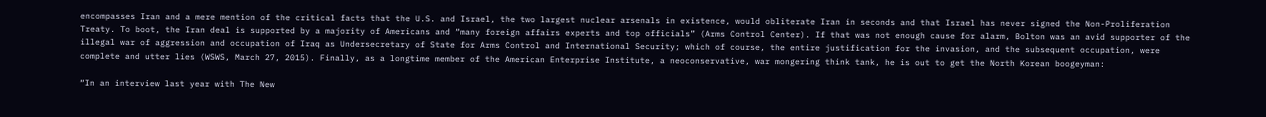encompasses Iran and a mere mention of the critical facts that the U.S. and Israel, the two largest nuclear arsenals in existence, would obliterate Iran in seconds and that Israel has never signed the Non-Proliferation Treaty. To boot, the Iran deal is supported by a majority of Americans and “many foreign affairs experts and top officials” (Arms Control Center). If that was not enough cause for alarm, Bolton was an avid supporter of the illegal war of aggression and occupation of Iraq as Undersecretary of State for Arms Control and International Security; which of course, the entire justification for the invasion, and the subsequent occupation, were complete and utter lies (WSWS, March 27, 2015). Finally, as a longtime member of the American Enterprise Institute, a neoconservative, war mongering think tank, he is out to get the North Korean boogeyman:

“In an interview last year with The New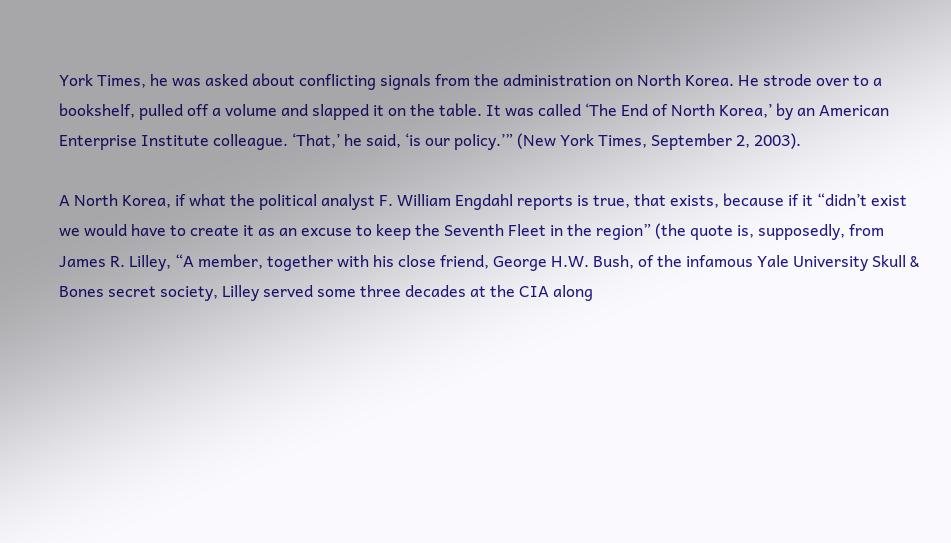York Times, he was asked about conflicting signals from the administration on North Korea. He strode over to a bookshelf, pulled off a volume and slapped it on the table. It was called ‘The End of North Korea,’ by an American Enterprise Institute colleague. ‘That,’ he said, ‘is our policy.’” (New York Times, September 2, 2003).

A North Korea, if what the political analyst F. William Engdahl reports is true, that exists, because if it “didn’t exist we would have to create it as an excuse to keep the Seventh Fleet in the region” (the quote is, supposedly, from James R. Lilley, “A member, together with his close friend, George H.W. Bush, of the infamous Yale University Skull & Bones secret society, Lilley served some three decades at the CIA along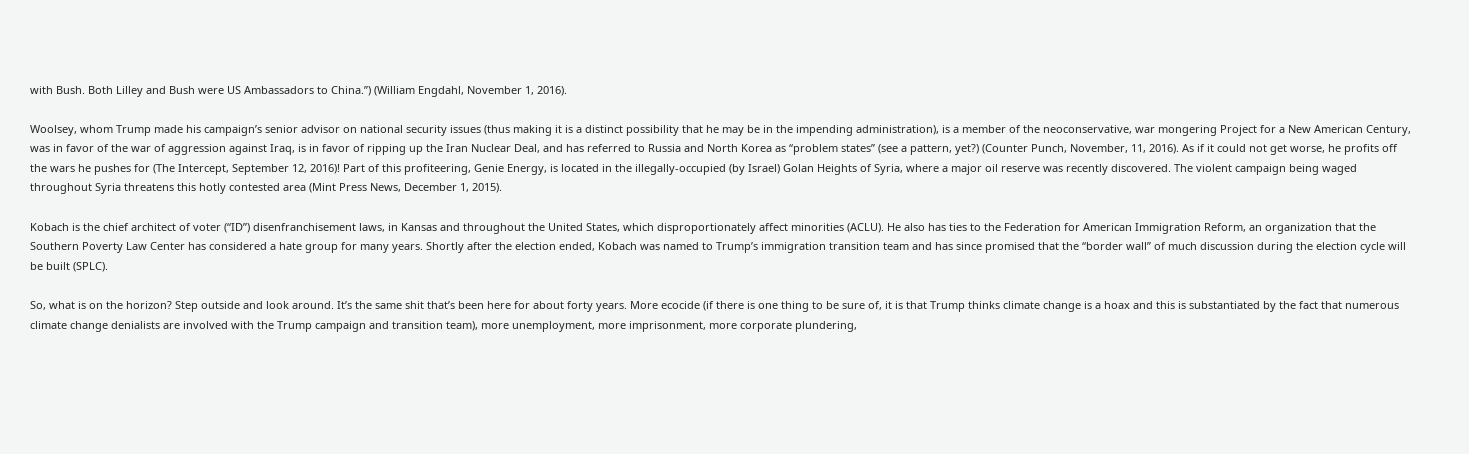with Bush. Both Lilley and Bush were US Ambassadors to China.”) (William Engdahl, November 1, 2016).

Woolsey, whom Trump made his campaign’s senior advisor on national security issues (thus making it is a distinct possibility that he may be in the impending administration), is a member of the neoconservative, war mongering Project for a New American Century, was in favor of the war of aggression against Iraq, is in favor of ripping up the Iran Nuclear Deal, and has referred to Russia and North Korea as “problem states” (see a pattern, yet?) (Counter Punch, November, 11, 2016). As if it could not get worse, he profits off the wars he pushes for (The Intercept, September 12, 2016)! Part of this profiteering, Genie Energy, is located in the illegally-occupied (by Israel) Golan Heights of Syria, where a major oil reserve was recently discovered. The violent campaign being waged throughout Syria threatens this hotly contested area (Mint Press News, December 1, 2015).

Kobach is the chief architect of voter (“ID”) disenfranchisement laws, in Kansas and throughout the United States, which disproportionately affect minorities (ACLU). He also has ties to the Federation for American Immigration Reform, an organization that the Southern Poverty Law Center has considered a hate group for many years. Shortly after the election ended, Kobach was named to Trump’s immigration transition team and has since promised that the “border wall” of much discussion during the election cycle will be built (SPLC).

So, what is on the horizon? Step outside and look around. It’s the same shit that’s been here for about forty years. More ecocide (if there is one thing to be sure of, it is that Trump thinks climate change is a hoax and this is substantiated by the fact that numerous climate change denialists are involved with the Trump campaign and transition team), more unemployment, more imprisonment, more corporate plundering,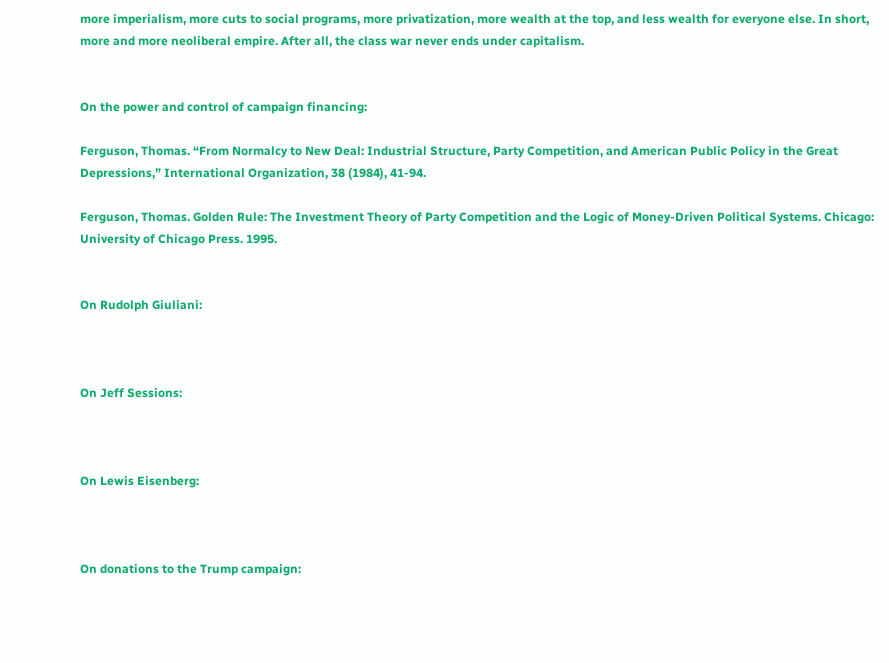more imperialism, more cuts to social programs, more privatization, more wealth at the top, and less wealth for everyone else. In short, more and more neoliberal empire. After all, the class war never ends under capitalism.


On the power and control of campaign financing:

Ferguson, Thomas. “From Normalcy to New Deal: Industrial Structure, Party Competition, and American Public Policy in the Great Depressions,” International Organization, 38 (1984), 41-94.

Ferguson, Thomas. Golden Rule: The Investment Theory of Party Competition and the Logic of Money-Driven Political Systems. Chicago: University of Chicago Press. 1995.


On Rudolph Giuliani:



On Jeff Sessions:



On Lewis Eisenberg:



On donations to the Trump campaign: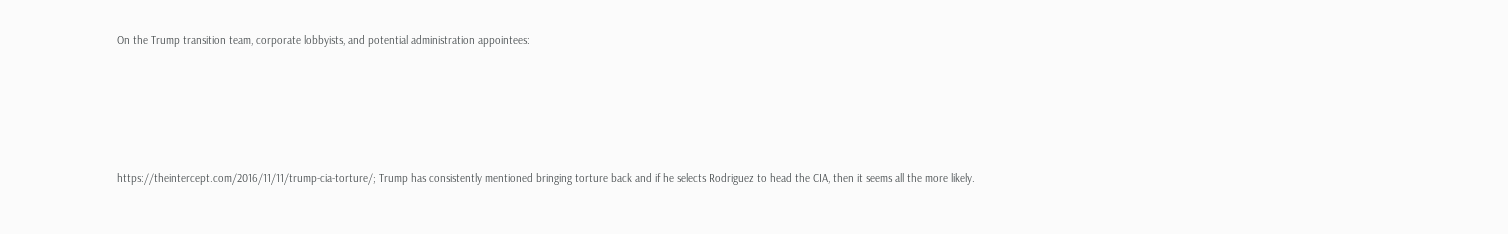On the Trump transition team, corporate lobbyists, and potential administration appointees:







https://theintercept.com/2016/11/11/trump-cia-torture/; Trump has consistently mentioned bringing torture back and if he selects Rodriguez to head the CIA, then it seems all the more likely.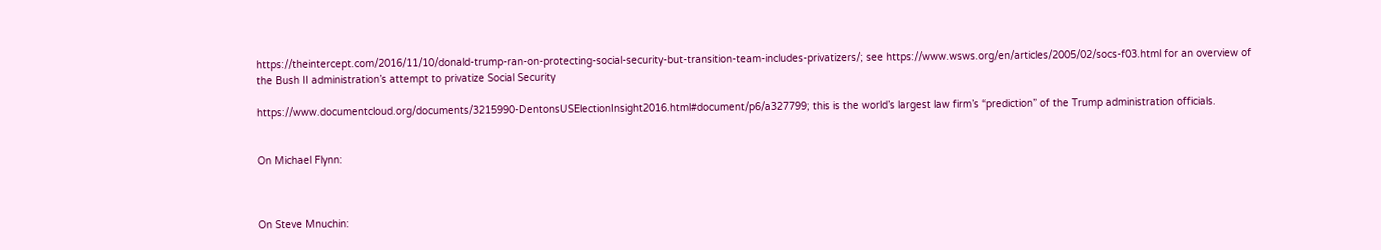https://theintercept.com/2016/11/10/donald-trump-ran-on-protecting-social-security-but-transition-team-includes-privatizers/; see https://www.wsws.org/en/articles/2005/02/socs-f03.html for an overview of the Bush II administration’s attempt to privatize Social Security

https://www.documentcloud.org/documents/3215990-DentonsUSElectionInsight2016.html#document/p6/a327799; this is the world’s largest law firm’s “prediction” of the Trump administration officials.


On Michael Flynn:



On Steve Mnuchin: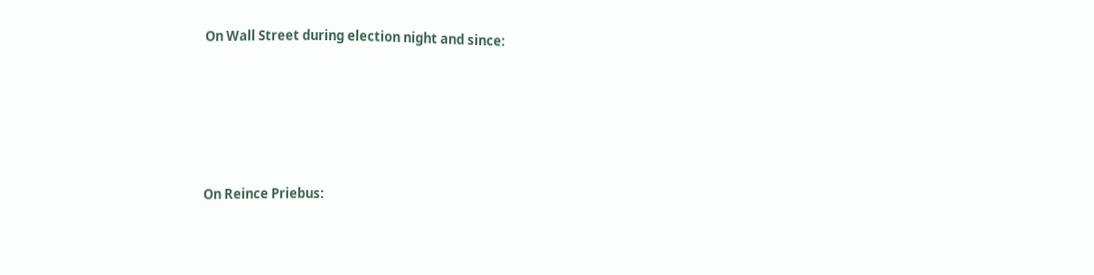On Wall Street during election night and since:





On Reince Priebus: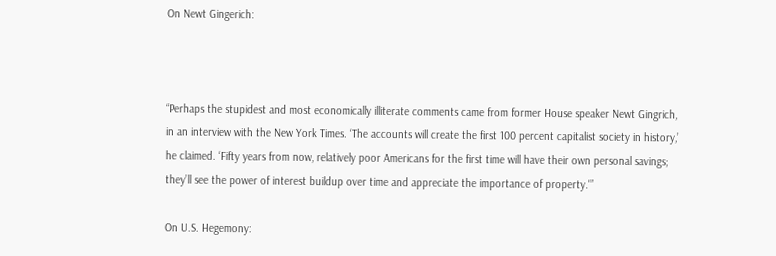On Newt Gingerich:



“Perhaps the stupidest and most economically illiterate comments came from former House speaker Newt Gingrich, in an interview with the New York Times. ‘The accounts will create the first 100 percent capitalist society in history,’ he claimed. ‘Fifty years from now, relatively poor Americans for the first time will have their own personal savings; they’ll see the power of interest buildup over time and appreciate the importance of property.'”

On U.S. Hegemony: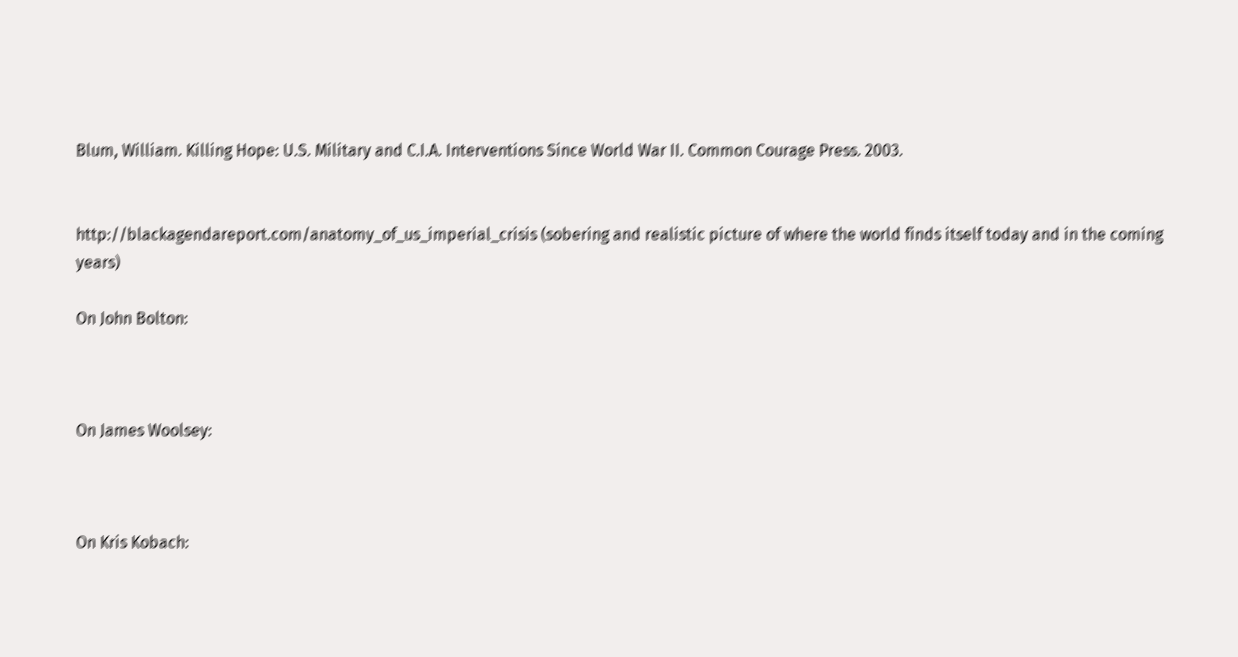Blum, William. Killing Hope: U.S. Military and C.I.A. Interventions Since World War II. Common Courage Press. 2003.


http://blackagendareport.com/anatomy_of_us_imperial_crisis (sobering and realistic picture of where the world finds itself today and in the coming years)

On John Bolton:



On James Woolsey:



On Kris Kobach: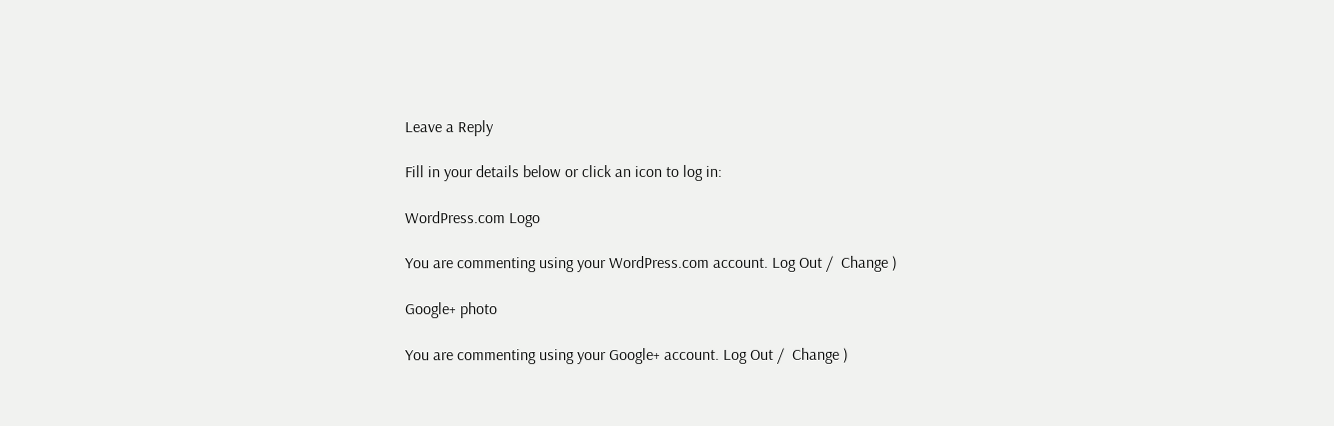Leave a Reply

Fill in your details below or click an icon to log in:

WordPress.com Logo

You are commenting using your WordPress.com account. Log Out /  Change )

Google+ photo

You are commenting using your Google+ account. Log Out /  Change )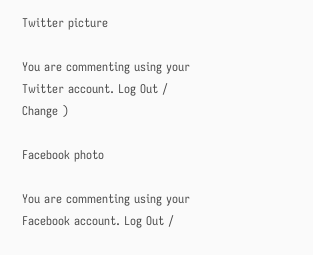Twitter picture

You are commenting using your Twitter account. Log Out /  Change )

Facebook photo

You are commenting using your Facebook account. Log Out /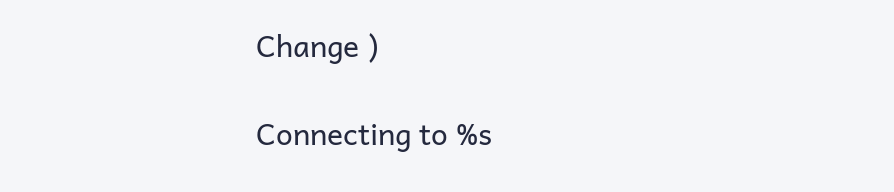Change )

Connecting to %s